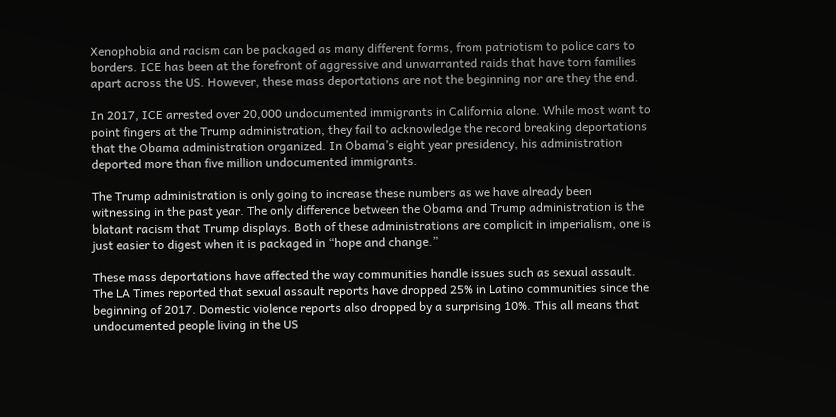Xenophobia and racism can be packaged as many different forms, from patriotism to police cars to borders. ICE has been at the forefront of aggressive and unwarranted raids that have torn families apart across the US. However, these mass deportations are not the beginning nor are they the end.

In 2017, ICE arrested over 20,000 undocumented immigrants in California alone. While most want to point fingers at the Trump administration, they fail to acknowledge the record breaking deportations that the Obama administration organized. In Obama’s eight year presidency, his administration deported more than five million undocumented immigrants.

The Trump administration is only going to increase these numbers as we have already been witnessing in the past year. The only difference between the Obama and Trump administration is the blatant racism that Trump displays. Both of these administrations are complicit in imperialism, one is just easier to digest when it is packaged in “hope and change.”

These mass deportations have affected the way communities handle issues such as sexual assault. The LA Times reported that sexual assault reports have dropped 25% in Latino communities since the beginning of 2017. Domestic violence reports also dropped by a surprising 10%. This all means that undocumented people living in the US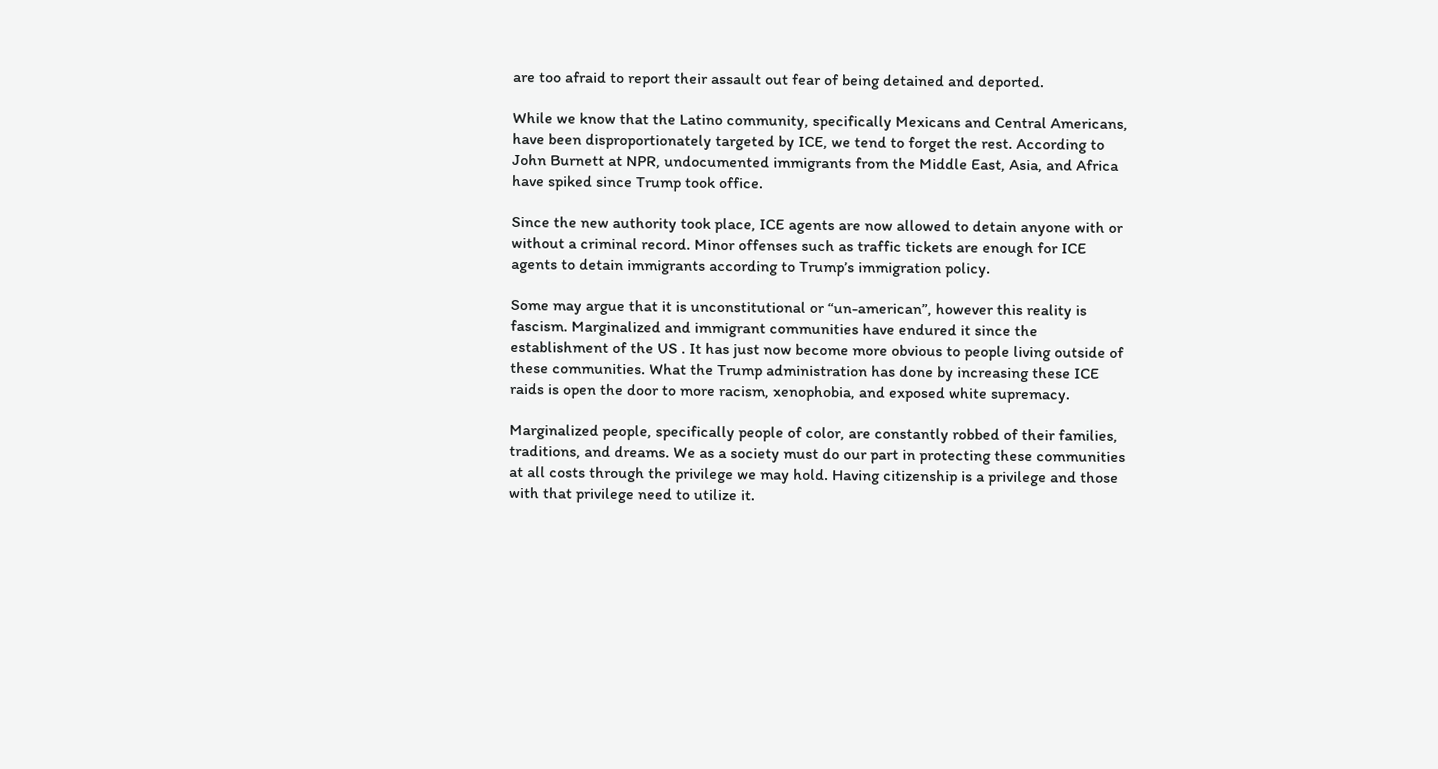are too afraid to report their assault out fear of being detained and deported.

While we know that the Latino community, specifically Mexicans and Central Americans, have been disproportionately targeted by ICE, we tend to forget the rest. According to John Burnett at NPR, undocumented immigrants from the Middle East, Asia, and Africa have spiked since Trump took office.

Since the new authority took place, ICE agents are now allowed to detain anyone with or without a criminal record. Minor offenses such as traffic tickets are enough for ICE agents to detain immigrants according to Trump’s immigration policy.

Some may argue that it is unconstitutional or “un-american”, however this reality is fascism. Marginalized and immigrant communities have endured it since the establishment of the US . It has just now become more obvious to people living outside of these communities. What the Trump administration has done by increasing these ICE raids is open the door to more racism, xenophobia, and exposed white supremacy.

Marginalized people, specifically people of color, are constantly robbed of their families, traditions, and dreams. We as a society must do our part in protecting these communities at all costs through the privilege we may hold. Having citizenship is a privilege and those with that privilege need to utilize it.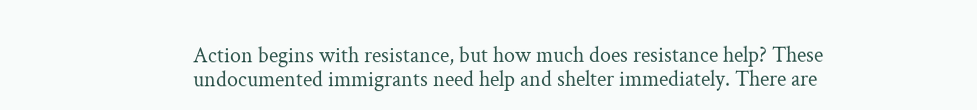Action begins with resistance, but how much does resistance help? These undocumented immigrants need help and shelter immediately. There are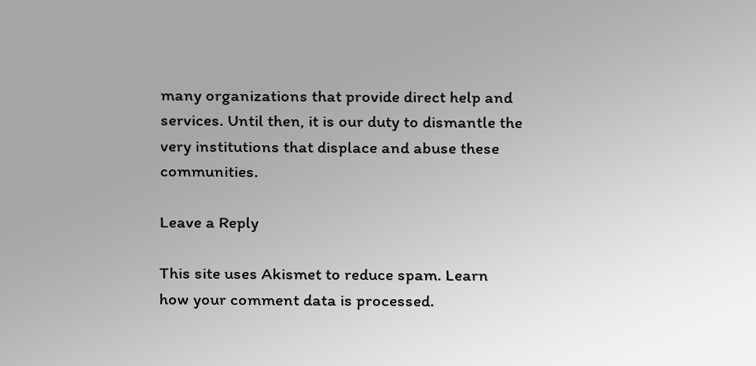many organizations that provide direct help and services. Until then, it is our duty to dismantle the very institutions that displace and abuse these communities.

Leave a Reply

This site uses Akismet to reduce spam. Learn how your comment data is processed.